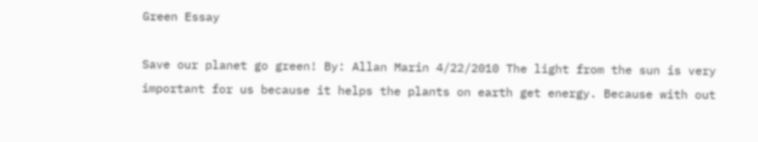Green Essay

Save our planet go green! By: Allan Marin 4/22/2010 The light from the sun is very important for us because it helps the plants on earth get energy. Because with out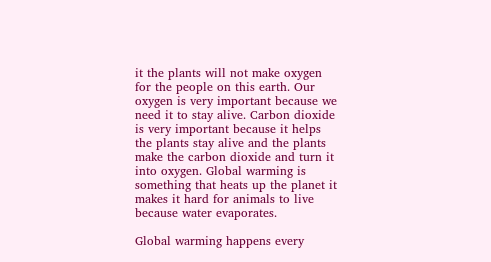it the plants will not make oxygen for the people on this earth. Our oxygen is very important because we need it to stay alive. Carbon dioxide is very important because it helps the plants stay alive and the plants make the carbon dioxide and turn it into oxygen. Global warming is something that heats up the planet it makes it hard for animals to live because water evaporates.

Global warming happens every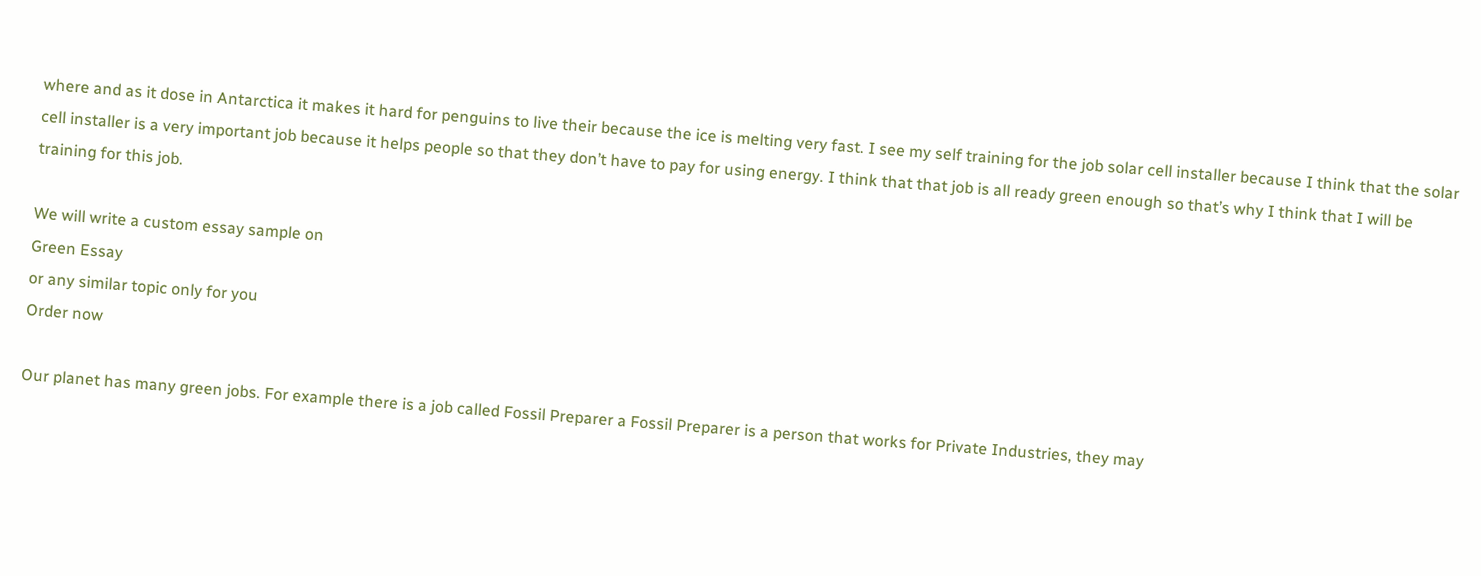where and as it dose in Antarctica it makes it hard for penguins to live their because the ice is melting very fast. I see my self training for the job solar cell installer because I think that the solar cell installer is a very important job because it helps people so that they don’t have to pay for using energy. I think that that job is all ready green enough so that’s why I think that I will be training for this job.

We will write a custom essay sample on
Green Essay
or any similar topic only for you
Order now

Our planet has many green jobs. For example there is a job called Fossil Preparer a Fossil Preparer is a person that works for Private Industries, they may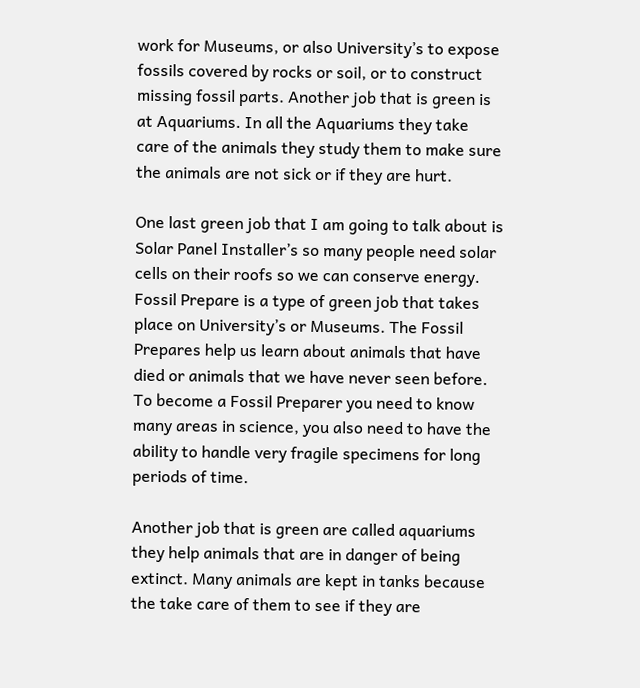work for Museums, or also University’s to expose fossils covered by rocks or soil, or to construct missing fossil parts. Another job that is green is at Aquariums. In all the Aquariums they take care of the animals they study them to make sure the animals are not sick or if they are hurt.

One last green job that I am going to talk about is Solar Panel Installer’s so many people need solar cells on their roofs so we can conserve energy. Fossil Prepare is a type of green job that takes place on University’s or Museums. The Fossil Prepares help us learn about animals that have died or animals that we have never seen before. To become a Fossil Preparer you need to know many areas in science, you also need to have the ability to handle very fragile specimens for long periods of time.

Another job that is green are called aquariums they help animals that are in danger of being extinct. Many animals are kept in tanks because the take care of them to see if they are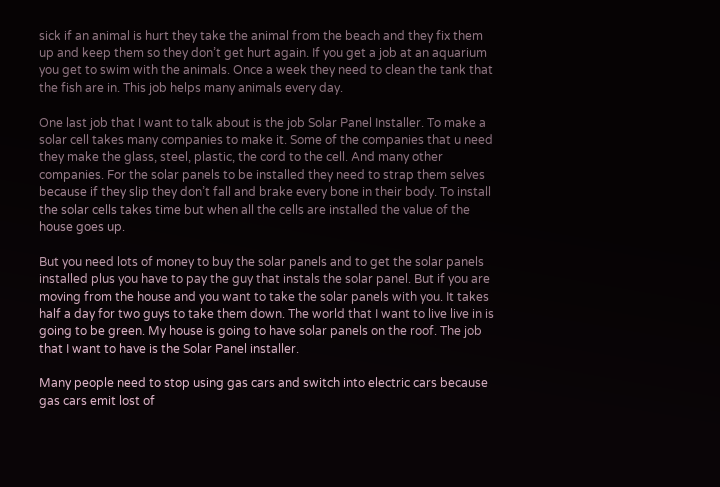sick if an animal is hurt they take the animal from the beach and they fix them up and keep them so they don’t get hurt again. If you get a job at an aquarium you get to swim with the animals. Once a week they need to clean the tank that the fish are in. This job helps many animals every day.

One last job that I want to talk about is the job Solar Panel Installer. To make a solar cell takes many companies to make it. Some of the companies that u need they make the glass, steel, plastic, the cord to the cell. And many other companies. For the solar panels to be installed they need to strap them selves because if they slip they don’t fall and brake every bone in their body. To install the solar cells takes time but when all the cells are installed the value of the house goes up.

But you need lots of money to buy the solar panels and to get the solar panels installed plus you have to pay the guy that instals the solar panel. But if you are moving from the house and you want to take the solar panels with you. It takes half a day for two guys to take them down. The world that I want to live live in is going to be green. My house is going to have solar panels on the roof. The job that I want to have is the Solar Panel installer.

Many people need to stop using gas cars and switch into electric cars because gas cars emit lost of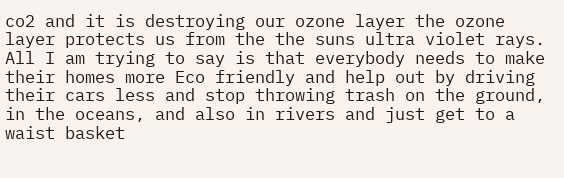co2 and it is destroying our ozone layer the ozone layer protects us from the the suns ultra violet rays. All I am trying to say is that everybody needs to make their homes more Eco friendly and help out by driving their cars less and stop throwing trash on the ground, in the oceans, and also in rivers and just get to a waist basket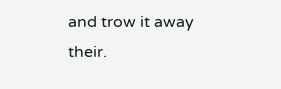and trow it away their.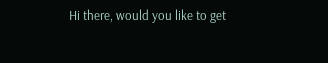Hi there, would you like to get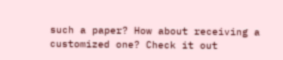such a paper? How about receiving a customized one? Check it out